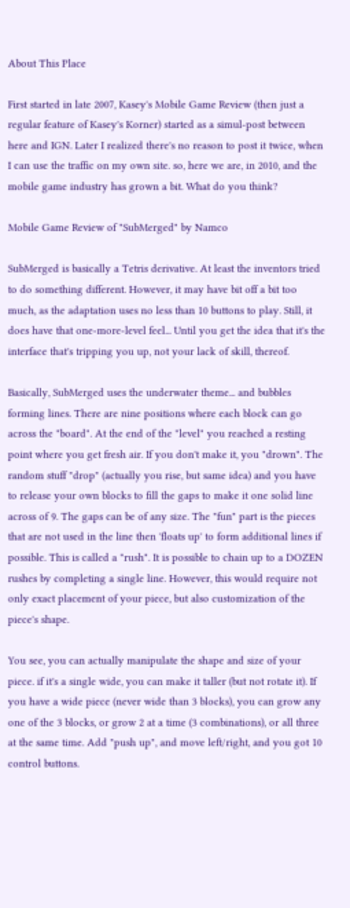About This Place

First started in late 2007, Kasey's Mobile Game Review (then just a regular feature of Kasey's Korner) started as a simul-post between here and IGN. Later I realized there's no reason to post it twice, when I can use the traffic on my own site. so, here we are, in 2010, and the mobile game industry has grown a bit. What do you think?

Mobile Game Review of "SubMerged" by Namco

SubMerged is basically a Tetris derivative. At least the inventors tried to do something different. However, it may have bit off a bit too much, as the adaptation uses no less than 10 buttons to play. Still, it does have that one-more-level feel... Until you get the idea that it's the interface that's tripping you up, not your lack of skill, thereof.

Basically, SubMerged uses the underwater theme... and bubbles forming lines. There are nine positions where each block can go across the "board". At the end of the "level" you reached a resting point where you get fresh air. If you don't make it, you "drown". The random stuff "drop" (actually you rise, but same idea) and you have to release your own blocks to fill the gaps to make it one solid line across of 9. The gaps can be of any size. The "fun" part is the pieces that are not used in the line then 'floats up' to form additional lines if possible. This is called a "rush". It is possible to chain up to a DOZEN rushes by completing a single line. However, this would require not only exact placement of your piece, but also customization of the piece's shape.

You see, you can actually manipulate the shape and size of your piece. if it's a single wide, you can make it taller (but not rotate it). If you have a wide piece (never wide than 3 blocks), you can grow any one of the 3 blocks, or grow 2 at a time (3 combinations), or all three at the same time. Add "push up", and move left/right, and you got 10 control buttons.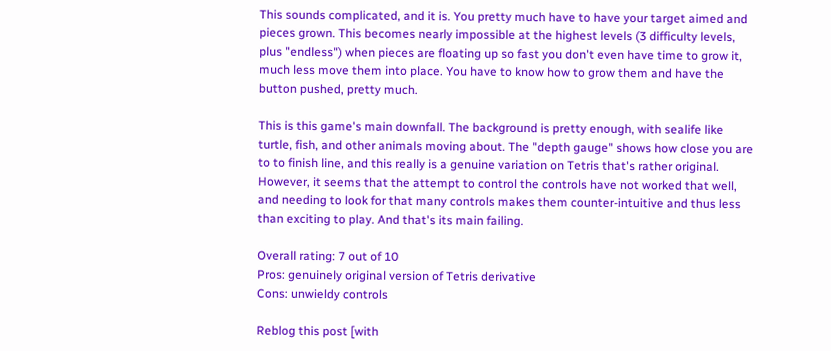This sounds complicated, and it is. You pretty much have to have your target aimed and pieces grown. This becomes nearly impossible at the highest levels (3 difficulty levels, plus "endless") when pieces are floating up so fast you don't even have time to grow it, much less move them into place. You have to know how to grow them and have the button pushed, pretty much.

This is this game's main downfall. The background is pretty enough, with sealife like turtle, fish, and other animals moving about. The "depth gauge" shows how close you are to to finish line, and this really is a genuine variation on Tetris that's rather original. However, it seems that the attempt to control the controls have not worked that well, and needing to look for that many controls makes them counter-intuitive and thus less than exciting to play. And that's its main failing.

Overall rating: 7 out of 10
Pros: genuinely original version of Tetris derivative
Cons: unwieldy controls

Reblog this post [with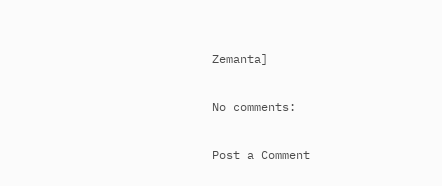Zemanta]

No comments:

Post a Comment